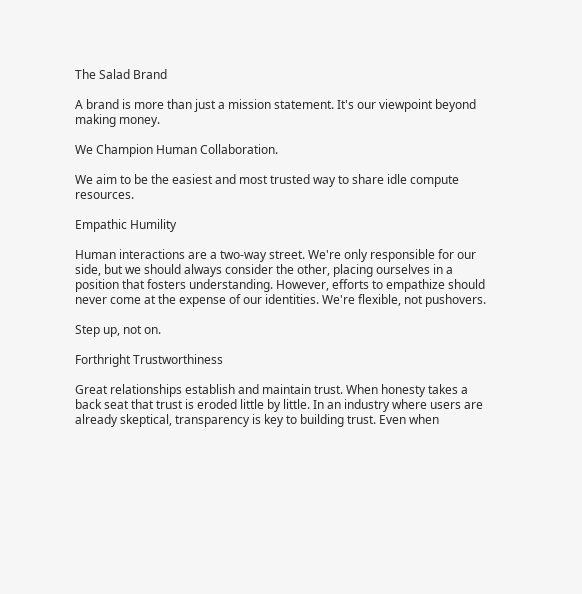The Salad Brand

A brand is more than just a mission statement. It's our viewpoint beyond making money.

We Champion Human Collaboration.

We aim to be the easiest and most trusted way to share idle compute resources.

Empathic Humility

Human interactions are a two-way street. We're only responsible for our side, but we should always consider the other, placing ourselves in a position that fosters understanding. However, efforts to empathize should never come at the expense of our identities. We're flexible, not pushovers.

Step up, not on.

Forthright Trustworthiness

Great relationships establish and maintain trust. When honesty takes a back seat that trust is eroded little by little. In an industry where users are already skeptical, transparency is key to building trust. Even when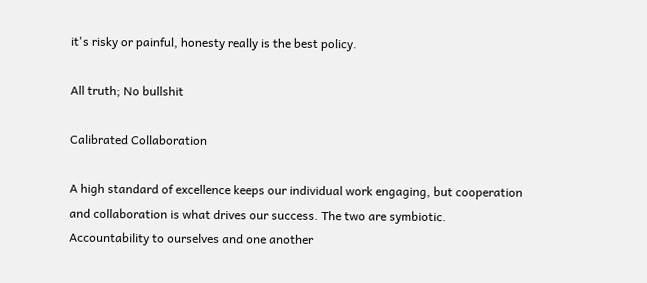it's risky or painful, honesty really is the best policy.

All truth; No bullshit

Calibrated Collaboration

A high standard of excellence keeps our individual work engaging, but cooperation and collaboration is what drives our success. The two are symbiotic. Accountability to ourselves and one another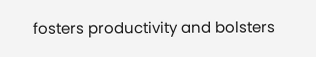fosters productivity and bolsters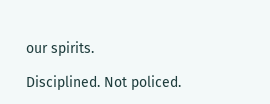our spirits.

Disciplined. Not policed.